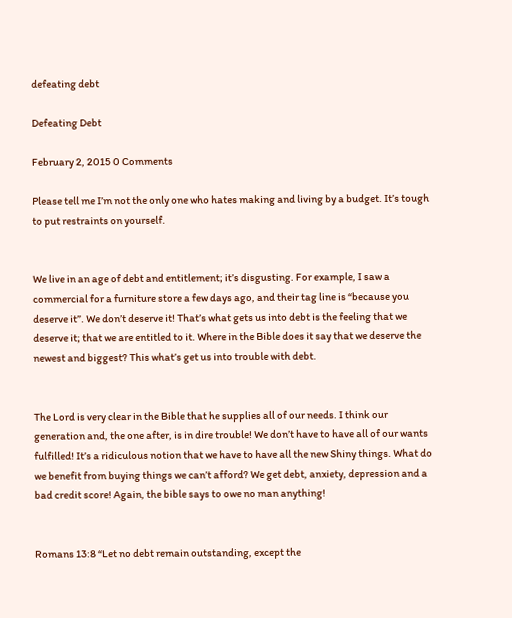defeating debt

Defeating Debt

February 2, 2015 0 Comments

Please tell me I’m not the only one who hates making and living by a budget. It’s tough to put restraints on yourself.


We live in an age of debt and entitlement; it’s disgusting. For example, I saw a commercial for a furniture store a few days ago, and their tag line is “because you deserve it”. We don’t deserve it! That’s what gets us into debt is the feeling that we deserve it; that we are entitled to it. Where in the Bible does it say that we deserve the newest and biggest? This what’s get us into trouble with debt.


The Lord is very clear in the Bible that he supplies all of our needs. I think our generation and, the one after, is in dire trouble! We don’t have to have all of our wants fulfilled! It’s a ridiculous notion that we have to have all the new Shiny things. What do we benefit from buying things we can’t afford? We get debt, anxiety, depression and a bad credit score! Again, the bible says to owe no man anything!


Romans 13:8 “Let no debt remain outstanding, except the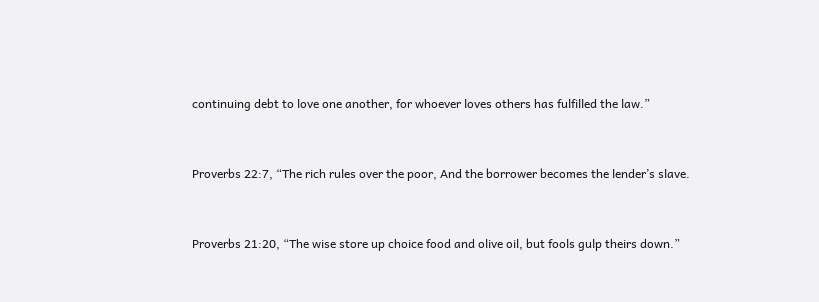continuing debt to love one another, for whoever loves others has fulfilled the law.”


Proverbs 22:7, “The rich rules over the poor, And the borrower becomes the lender’s slave.


Proverbs 21:20, “The wise store up choice food and olive oil, but fools gulp theirs down.”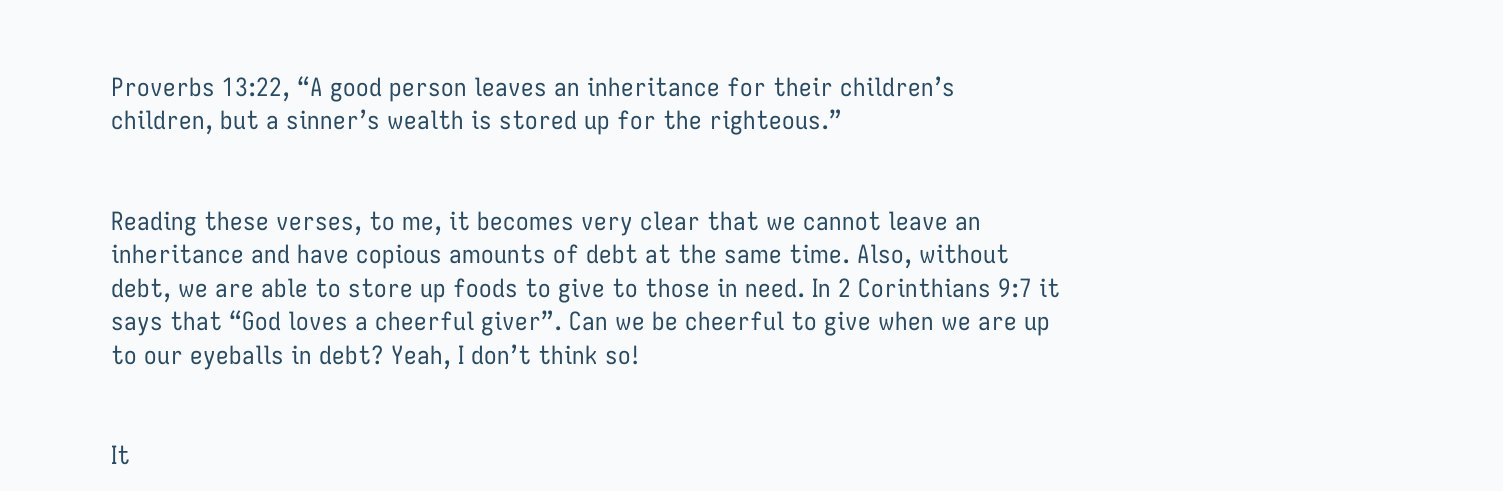Proverbs 13:22, “A good person leaves an inheritance for their children’s children, but a sinner’s wealth is stored up for the righteous.”


Reading these verses, to me, it becomes very clear that we cannot leave an inheritance and have copious amounts of debt at the same time. Also, without debt, we are able to store up foods to give to those in need. In 2 Corinthians 9:7 it says that “God loves a cheerful giver”. Can we be cheerful to give when we are up to our eyeballs in debt? Yeah, I don’t think so!


It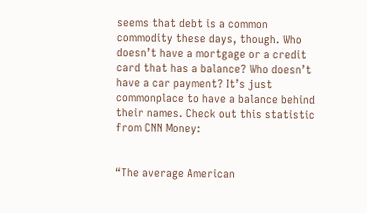seems that debt is a common commodity these days, though. Who doesn’t have a mortgage or a credit card that has a balance? Who doesn’t have a car payment? It’s just commonplace to have a balance behind their names. Check out this statistic from CNN Money:


“The average American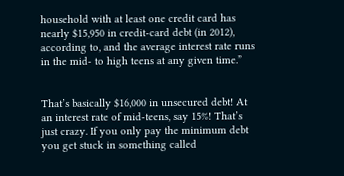household with at least one credit card has nearly $15,950 in credit-card debt (in 2012), according to, and the average interest rate runs in the mid- to high teens at any given time.”


That’s basically $16,000 in unsecured debt! At an interest rate of mid-teens, say 15%! That’s just crazy. If you only pay the minimum debt you get stuck in something called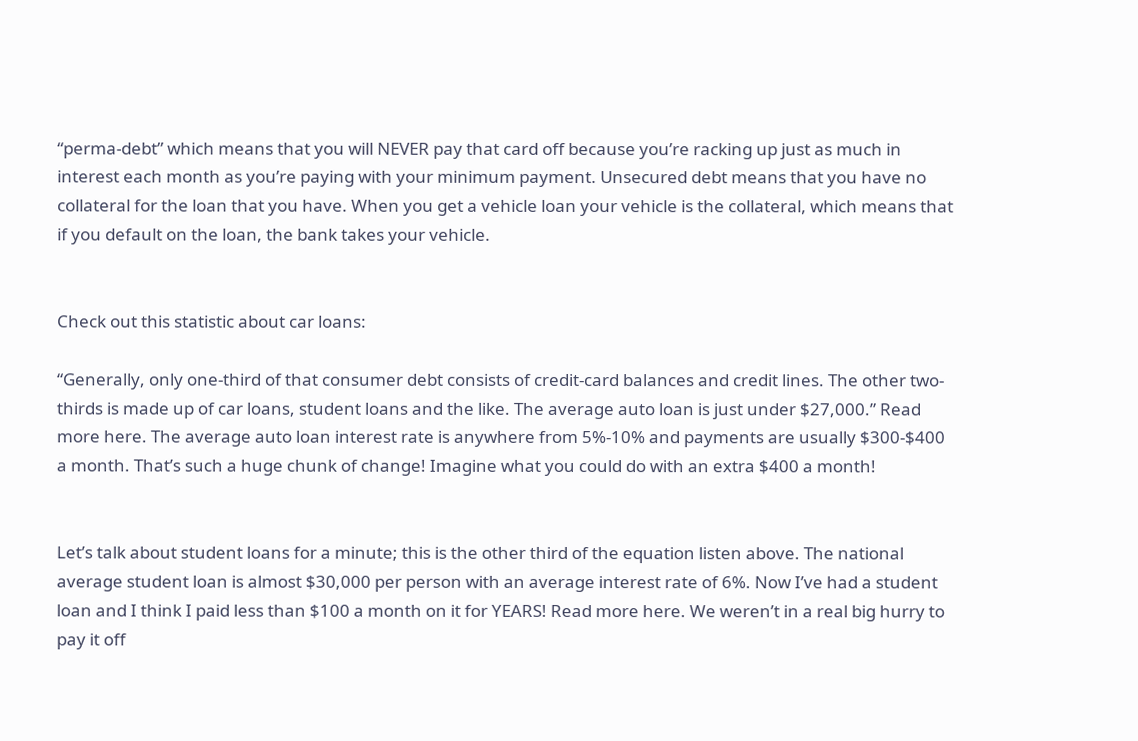“perma-debt” which means that you will NEVER pay that card off because you’re racking up just as much in interest each month as you’re paying with your minimum payment. Unsecured debt means that you have no collateral for the loan that you have. When you get a vehicle loan your vehicle is the collateral, which means that if you default on the loan, the bank takes your vehicle.


Check out this statistic about car loans:

“Generally, only one-third of that consumer debt consists of credit-card balances and credit lines. The other two-thirds is made up of car loans, student loans and the like. The average auto loan is just under $27,000.” Read more here. The average auto loan interest rate is anywhere from 5%-10% and payments are usually $300-$400 a month. That’s such a huge chunk of change! Imagine what you could do with an extra $400 a month!


Let’s talk about student loans for a minute; this is the other third of the equation listen above. The national average student loan is almost $30,000 per person with an average interest rate of 6%. Now I’ve had a student loan and I think I paid less than $100 a month on it for YEARS! Read more here. We weren’t in a real big hurry to pay it off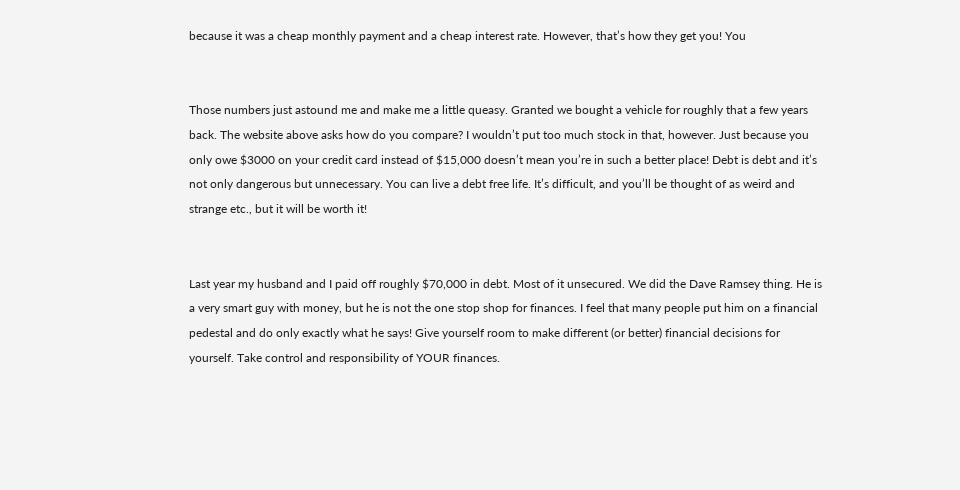because it was a cheap monthly payment and a cheap interest rate. However, that’s how they get you! You


Those numbers just astound me and make me a little queasy. Granted we bought a vehicle for roughly that a few years back. The website above asks how do you compare? I wouldn’t put too much stock in that, however. Just because you only owe $3000 on your credit card instead of $15,000 doesn’t mean you’re in such a better place! Debt is debt and it’s not only dangerous but unnecessary. You can live a debt free life. It’s difficult, and you’ll be thought of as weird and strange etc., but it will be worth it!


Last year my husband and I paid off roughly $70,000 in debt. Most of it unsecured. We did the Dave Ramsey thing. He is a very smart guy with money, but he is not the one stop shop for finances. I feel that many people put him on a financial pedestal and do only exactly what he says! Give yourself room to make different (or better) financial decisions for yourself. Take control and responsibility of YOUR finances.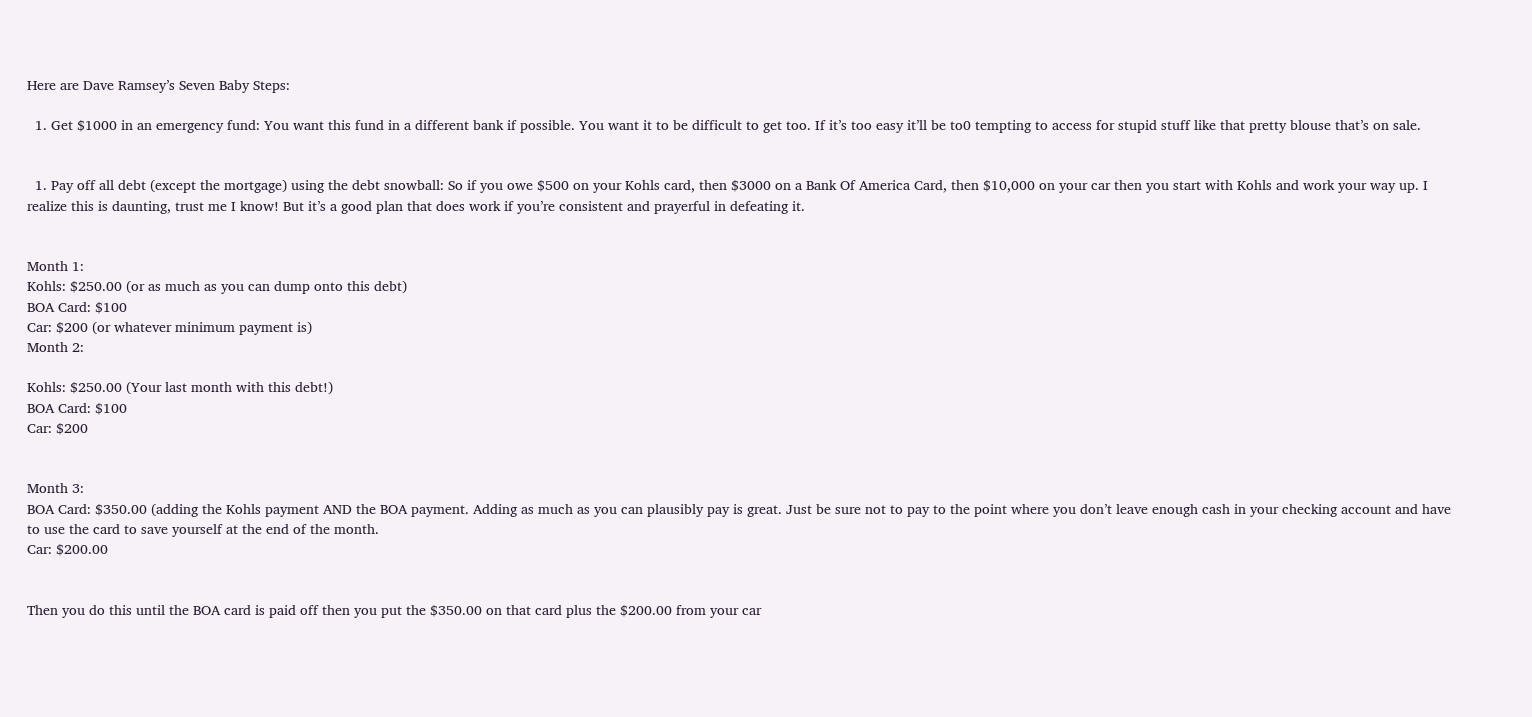Here are Dave Ramsey’s Seven Baby Steps:

  1. Get $1000 in an emergency fund: You want this fund in a different bank if possible. You want it to be difficult to get too. If it’s too easy it’ll be to0 tempting to access for stupid stuff like that pretty blouse that’s on sale.


  1. Pay off all debt (except the mortgage) using the debt snowball: So if you owe $500 on your Kohls card, then $3000 on a Bank Of America Card, then $10,000 on your car then you start with Kohls and work your way up. I realize this is daunting, trust me I know! But it’s a good plan that does work if you’re consistent and prayerful in defeating it.


Month 1:
Kohls: $250.00 (or as much as you can dump onto this debt)
BOA Card: $100
Car: $200 (or whatever minimum payment is)
Month 2:

Kohls: $250.00 (Your last month with this debt!)
BOA Card: $100
Car: $200


Month 3:
BOA Card: $350.00 (adding the Kohls payment AND the BOA payment. Adding as much as you can plausibly pay is great. Just be sure not to pay to the point where you don’t leave enough cash in your checking account and have to use the card to save yourself at the end of the month.
Car: $200.00


Then you do this until the BOA card is paid off then you put the $350.00 on that card plus the $200.00 from your car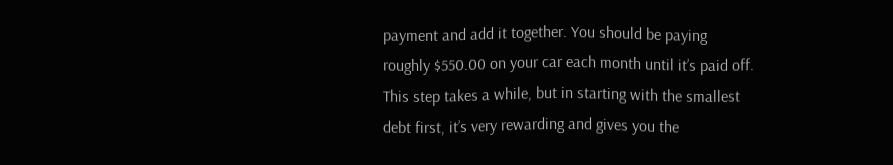payment and add it together. You should be paying roughly $550.00 on your car each month until it’s paid off. This step takes a while, but in starting with the smallest debt first, it’s very rewarding and gives you the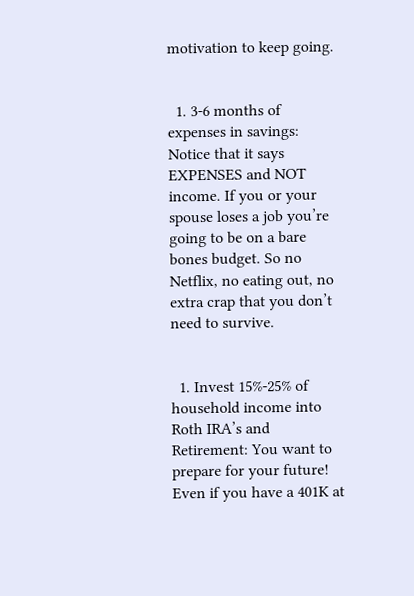motivation to keep going.


  1. 3-6 months of expenses in savings: Notice that it says EXPENSES and NOT income. If you or your spouse loses a job you’re going to be on a bare bones budget. So no Netflix, no eating out, no extra crap that you don’t need to survive.


  1. Invest 15%-25% of household income into Roth IRA’s and Retirement: You want to prepare for your future! Even if you have a 401K at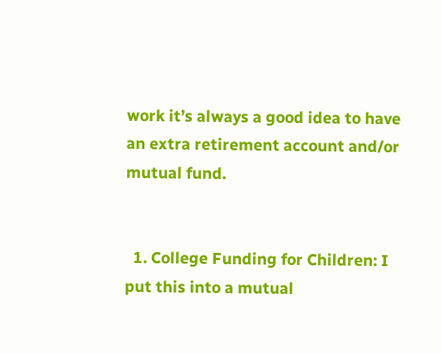work it’s always a good idea to have an extra retirement account and/or mutual fund.


  1. College Funding for Children: I put this into a mutual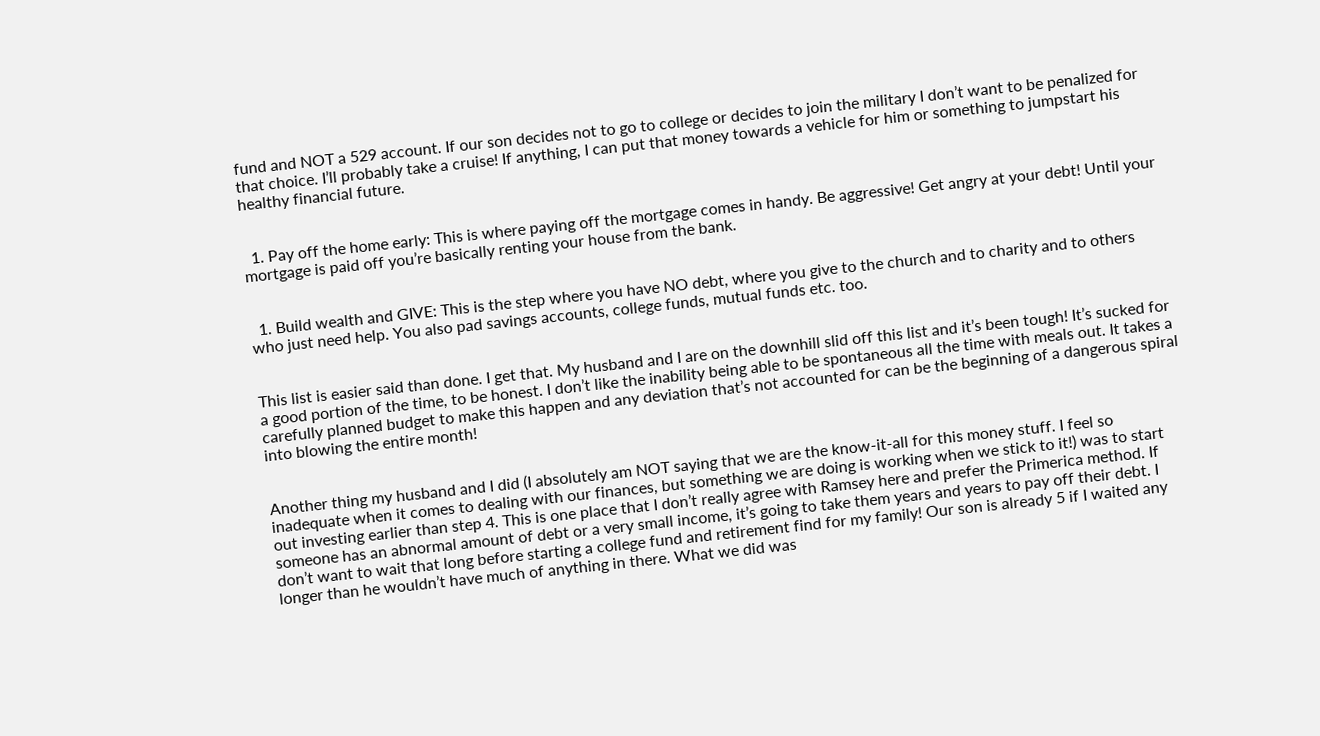fund and NOT a 529 account. If our son decides not to go to college or decides to join the military I don’t want to be penalized for that choice. I’ll probably take a cruise! If anything, I can put that money towards a vehicle for him or something to jumpstart his healthy financial future.


  1. Pay off the home early: This is where paying off the mortgage comes in handy. Be aggressive! Get angry at your debt! Until your mortgage is paid off you’re basically renting your house from the bank.


  1. Build wealth and GIVE: This is the step where you have NO debt, where you give to the church and to charity and to others who just need help. You also pad savings accounts, college funds, mutual funds etc. too.


This list is easier said than done. I get that. My husband and I are on the downhill slid off this list and it’s been tough! It’s sucked for a good portion of the time, to be honest. I don’t like the inability being able to be spontaneous all the time with meals out. It takes a carefully planned budget to make this happen and any deviation that’s not accounted for can be the beginning of a dangerous spiral into blowing the entire month!


Another thing my husband and I did (I absolutely am NOT saying that we are the know-it-all for this money stuff. I feel so inadequate when it comes to dealing with our finances, but something we are doing is working when we stick to it!) was to start out investing earlier than step 4. This is one place that I don’t really agree with Ramsey here and prefer the Primerica method. If someone has an abnormal amount of debt or a very small income, it’s going to take them years and years to pay off their debt. I don’t want to wait that long before starting a college fund and retirement find for my family! Our son is already 5 if I waited any longer than he wouldn’t have much of anything in there. What we did was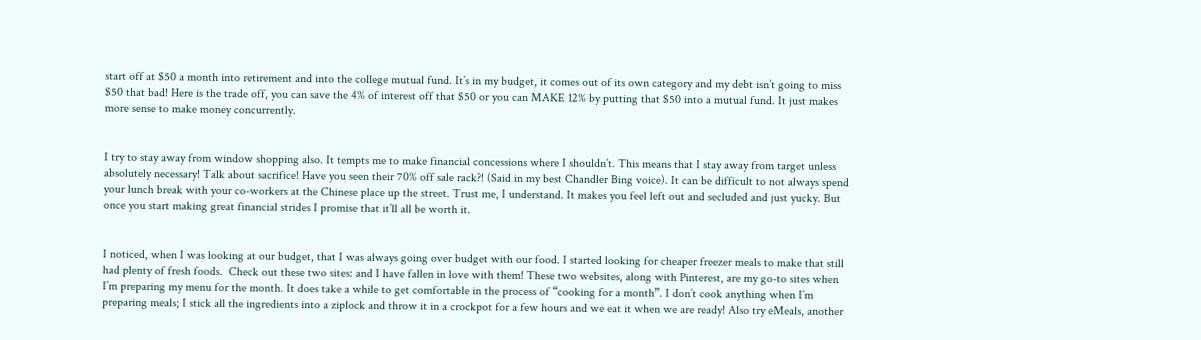start off at $50 a month into retirement and into the college mutual fund. It’s in my budget, it comes out of its own category and my debt isn’t going to miss $50 that bad! Here is the trade off, you can save the 4% of interest off that $50 or you can MAKE 12% by putting that $50 into a mutual fund. It just makes more sense to make money concurrently.


I try to stay away from window shopping also. It tempts me to make financial concessions where I shouldn’t. This means that I stay away from target unless absolutely necessary! Talk about sacrifice! Have you seen their 70% off sale rack?! (Said in my best Chandler Bing voice). It can be difficult to not always spend your lunch break with your co-workers at the Chinese place up the street. Trust me, I understand. It makes you feel left out and secluded and just yucky. But once you start making great financial strides I promise that it’ll all be worth it.


I noticed, when I was looking at our budget, that I was always going over budget with our food. I started looking for cheaper freezer meals to make that still had plenty of fresh foods.  Check out these two sites: and I have fallen in love with them! These two websites, along with Pinterest, are my go-to sites when I’m preparing my menu for the month. It does take a while to get comfortable in the process of “cooking for a month”. I don’t cook anything when I’m preparing meals; I stick all the ingredients into a ziplock and throw it in a crockpot for a few hours and we eat it when we are ready! Also try eMeals, another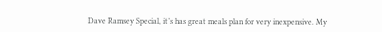Dave Ramsey Special, it’s has great meals plan for very inexpensive. My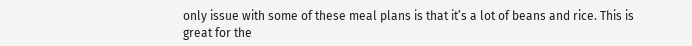only issue with some of these meal plans is that it’s a lot of beans and rice. This is great for the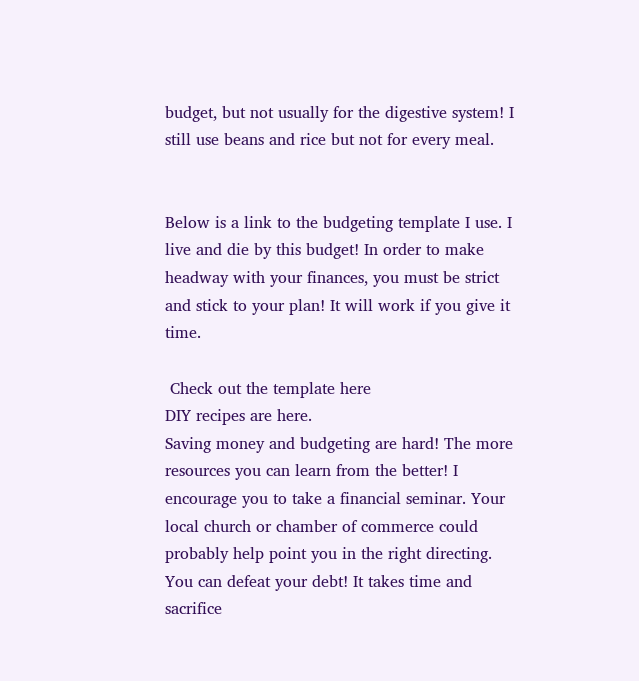budget, but not usually for the digestive system! I still use beans and rice but not for every meal.


Below is a link to the budgeting template I use. I live and die by this budget! In order to make headway with your finances, you must be strict and stick to your plan! It will work if you give it time.

 Check out the template here
DIY recipes are here.
Saving money and budgeting are hard! The more resources you can learn from the better! I encourage you to take a financial seminar. Your local church or chamber of commerce could probably help point you in the right directing. You can defeat your debt! It takes time and sacrifice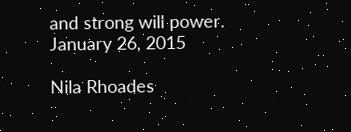and strong will power.
January 26, 2015

Nila Rhoades